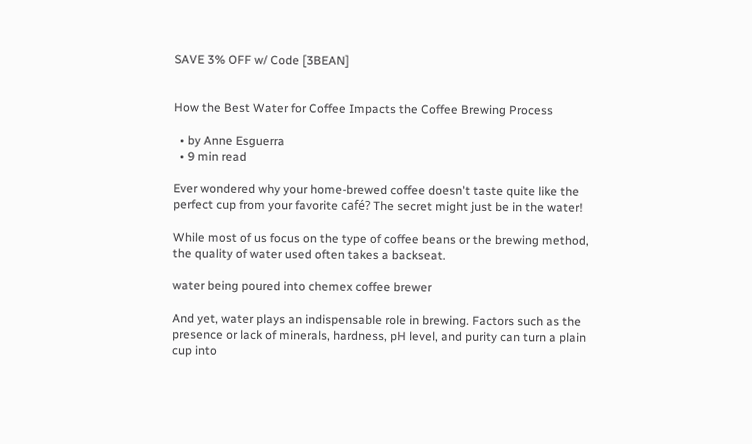SAVE 3% OFF w/ Code [3BEAN]


How the Best Water for Coffee Impacts the Coffee Brewing Process

  • by Anne Esguerra
  • 9 min read

Ever wondered why your home-brewed coffee doesn't taste quite like the perfect cup from your favorite café? The secret might just be in the water!

While most of us focus on the type of coffee beans or the brewing method, the quality of water used often takes a backseat.

water being poured into chemex coffee brewer

And yet, water plays an indispensable role in brewing. Factors such as the presence or lack of minerals, hardness, pH level, and purity can turn a plain cup into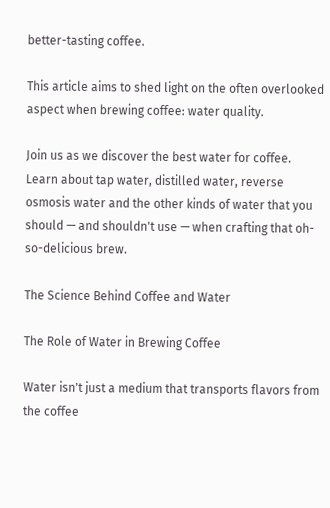better-tasting coffee.

This article aims to shed light on the often overlooked aspect when brewing coffee: water quality.

Join us as we discover the best water for coffee. Learn about tap water, distilled water, reverse osmosis water and the other kinds of water that you should — and shouldn't use — when crafting that oh-so-delicious brew.

The Science Behind Coffee and Water

The Role of Water in Brewing Coffee

Water isn't just a medium that transports flavors from the coffee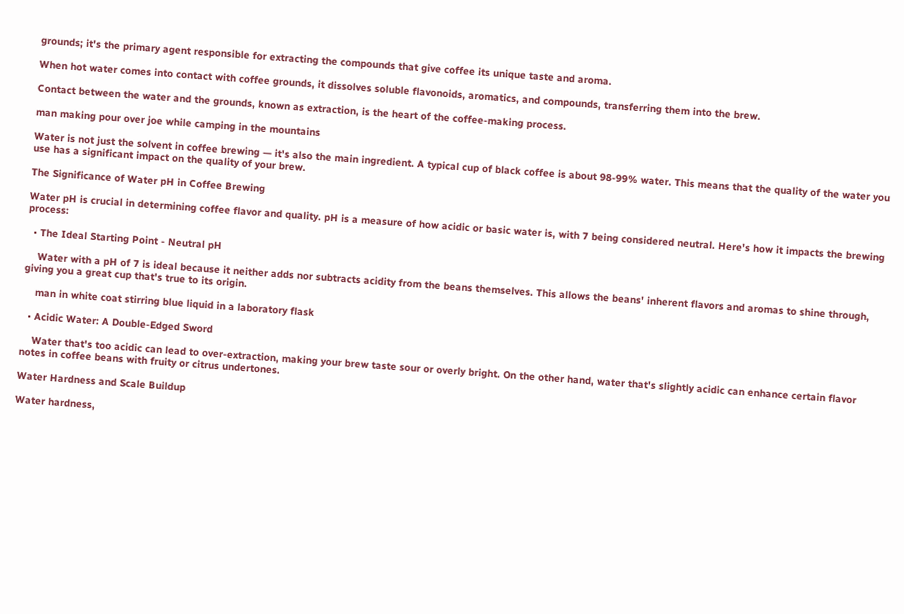grounds; it's the primary agent responsible for extracting the compounds that give coffee its unique taste and aroma.

When hot water comes into contact with coffee grounds, it dissolves soluble flavonoids, aromatics, and compounds, transferring them into the brew.

Contact between the water and the grounds, known as extraction, is the heart of the coffee-making process.

man making pour over joe while camping in the mountains

Water is not just the solvent in coffee brewing — it's also the main ingredient. A typical cup of black coffee is about 98-99% water. This means that the quality of the water you use has a significant impact on the quality of your brew.

The Significance of Water pH in Coffee Brewing

Water pH is crucial in determining coffee flavor and quality. pH is a measure of how acidic or basic water is, with 7 being considered neutral. Here's how it impacts the brewing process:

  • The Ideal Starting Point - Neutral pH

    Water with a pH of 7 is ideal because it neither adds nor subtracts acidity from the beans themselves. This allows the beans' inherent flavors and aromas to shine through, giving you a great cup that's true to its origin.

    man in white coat stirring blue liquid in a laboratory flask

  • Acidic Water: A Double-Edged Sword

    Water that's too acidic can lead to over-extraction, making your brew taste sour or overly bright. On the other hand, water that's slightly acidic can enhance certain flavor notes in coffee beans with fruity or citrus undertones.

Water Hardness and Scale Buildup

Water hardness,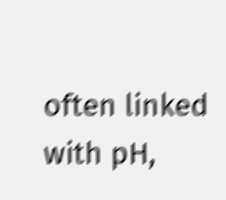often linked with pH,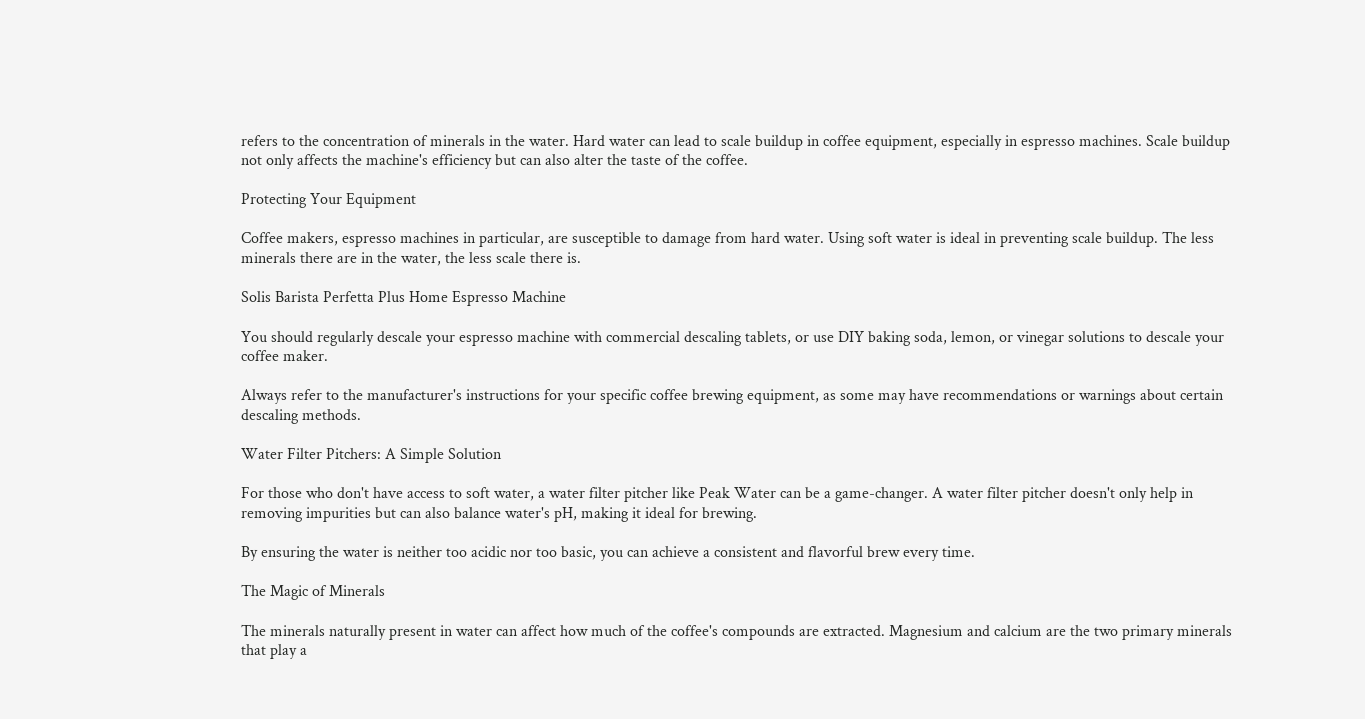refers to the concentration of minerals in the water. Hard water can lead to scale buildup in coffee equipment, especially in espresso machines. Scale buildup not only affects the machine's efficiency but can also alter the taste of the coffee.

Protecting Your Equipment

Coffee makers, espresso machines in particular, are susceptible to damage from hard water. Using soft water is ideal in preventing scale buildup. The less minerals there are in the water, the less scale there is.

Solis Barista Perfetta Plus Home Espresso Machine

You should regularly descale your espresso machine with commercial descaling tablets, or use DIY baking soda, lemon, or vinegar solutions to descale your coffee maker.

Always refer to the manufacturer's instructions for your specific coffee brewing equipment, as some may have recommendations or warnings about certain descaling methods.

Water Filter Pitchers: A Simple Solution

For those who don't have access to soft water, a water filter pitcher like Peak Water can be a game-changer. A water filter pitcher doesn't only help in removing impurities but can also balance water's pH, making it ideal for brewing.

By ensuring the water is neither too acidic nor too basic, you can achieve a consistent and flavorful brew every time.

The Magic of Minerals

The minerals naturally present in water can affect how much of the coffee's compounds are extracted. Magnesium and calcium are the two primary minerals that play a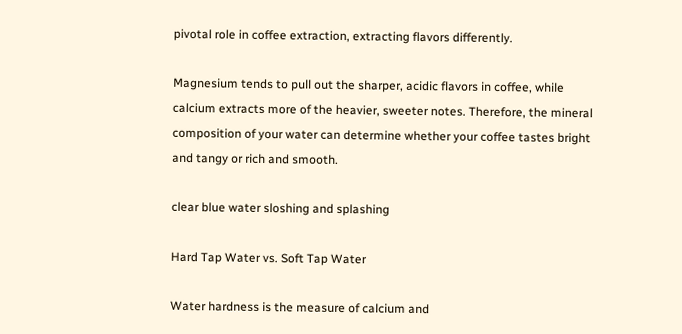pivotal role in coffee extraction, extracting flavors differently.

Magnesium tends to pull out the sharper, acidic flavors in coffee, while calcium extracts more of the heavier, sweeter notes. Therefore, the mineral composition of your water can determine whether your coffee tastes bright and tangy or rich and smooth.

clear blue water sloshing and splashing

Hard Tap Water vs. Soft Tap Water

Water hardness is the measure of calcium and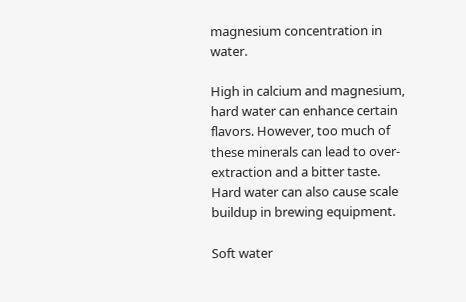magnesium concentration in water.

High in calcium and magnesium, hard water can enhance certain flavors. However, too much of these minerals can lead to over-extraction and a bitter taste. Hard water can also cause scale buildup in brewing equipment.

Soft water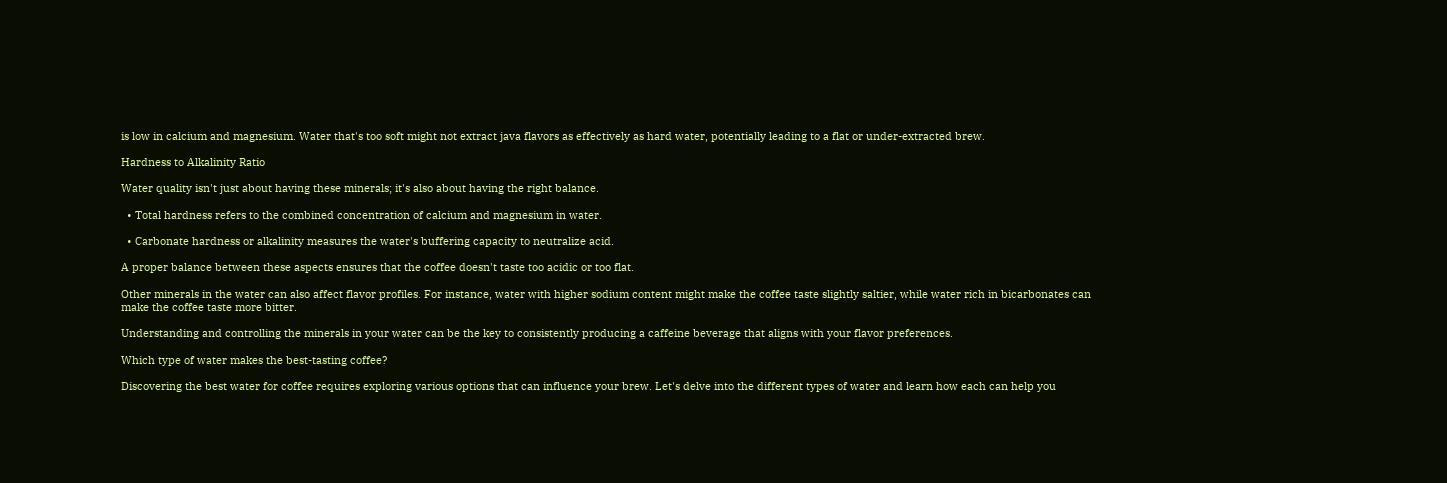is low in calcium and magnesium. Water that's too soft might not extract java flavors as effectively as hard water, potentially leading to a flat or under-extracted brew.

Hardness to Alkalinity Ratio

Water quality isn't just about having these minerals; it's also about having the right balance.

  • Total hardness refers to the combined concentration of calcium and magnesium in water.

  • Carbonate hardness or alkalinity measures the water's buffering capacity to neutralize acid.

A proper balance between these aspects ensures that the coffee doesn't taste too acidic or too flat.

Other minerals in the water can also affect flavor profiles. For instance, water with higher sodium content might make the coffee taste slightly saltier, while water rich in bicarbonates can make the coffee taste more bitter.

Understanding and controlling the minerals in your water can be the key to consistently producing a caffeine beverage that aligns with your flavor preferences.

Which type of water makes the best-tasting coffee?

Discovering the best water for coffee requires exploring various options that can influence your brew. Let's delve into the different types of water and learn how each can help you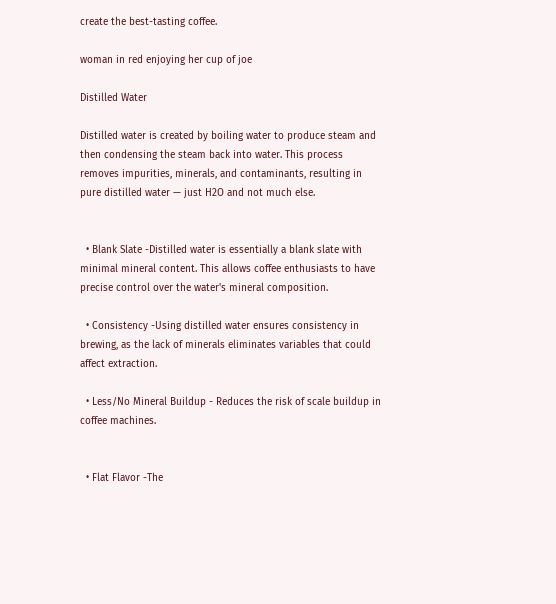create the best-tasting coffee.

woman in red enjoying her cup of joe

Distilled Water

Distilled water is created by boiling water to produce steam and then condensing the steam back into water. This process removes impurities, minerals, and contaminants, resulting in pure distilled water — just H2O and not much else.


  • Blank Slate -Distilled water is essentially a blank slate with minimal mineral content. This allows coffee enthusiasts to have precise control over the water's mineral composition.

  • Consistency -Using distilled water ensures consistency in brewing, as the lack of minerals eliminates variables that could affect extraction.

  • Less/No Mineral Buildup - Reduces the risk of scale buildup in coffee machines.


  • Flat Flavor -The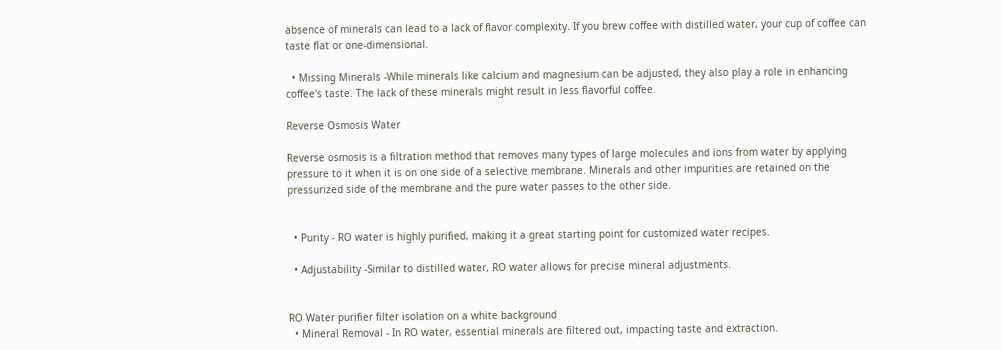absence of minerals can lead to a lack of flavor complexity. If you brew coffee with distilled water, your cup of coffee can taste flat or one-dimensional.

  • Missing Minerals -While minerals like calcium and magnesium can be adjusted, they also play a role in enhancing coffee's taste. The lack of these minerals might result in less flavorful coffee.

Reverse Osmosis Water

Reverse osmosis is a filtration method that removes many types of large molecules and ions from water by applying pressure to it when it is on one side of a selective membrane. Minerals and other impurities are retained on the pressurized side of the membrane and the pure water passes to the other side.


  • Purity - RO water is highly purified, making it a great starting point for customized water recipes.

  • Adjustability -Similar to distilled water, RO water allows for precise mineral adjustments.


RO Water purifier filter isolation on a white background
  • Mineral Removal - In RO water, essential minerals are filtered out, impacting taste and extraction.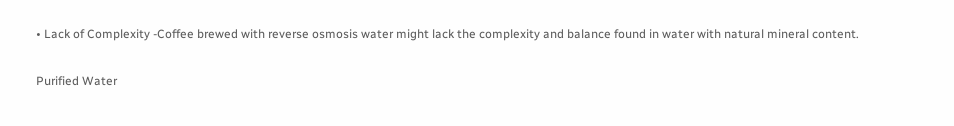• Lack of Complexity -Coffee brewed with reverse osmosis water might lack the complexity and balance found in water with natural mineral content.

Purified Water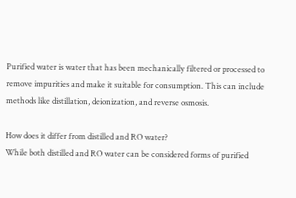Purified water is water that has been mechanically filtered or processed to remove impurities and make it suitable for consumption. This can include methods like distillation, deionization, and reverse osmosis.

How does it differ from distilled and RO water?
While both distilled and RO water can be considered forms of purified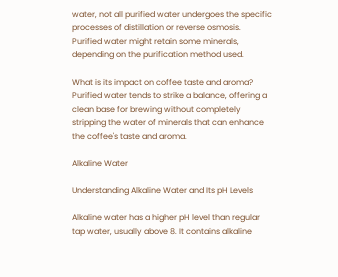water, not all purified water undergoes the specific processes of distillation or reverse osmosis. Purified water might retain some minerals, depending on the purification method used.

What is its impact on coffee taste and aroma?
Purified water tends to strike a balance, offering a clean base for brewing without completely stripping the water of minerals that can enhance the coffee's taste and aroma.

Alkaline Water

Understanding Alkaline Water and Its pH Levels

Alkaline water has a higher pH level than regular tap water, usually above 8. It contains alkaline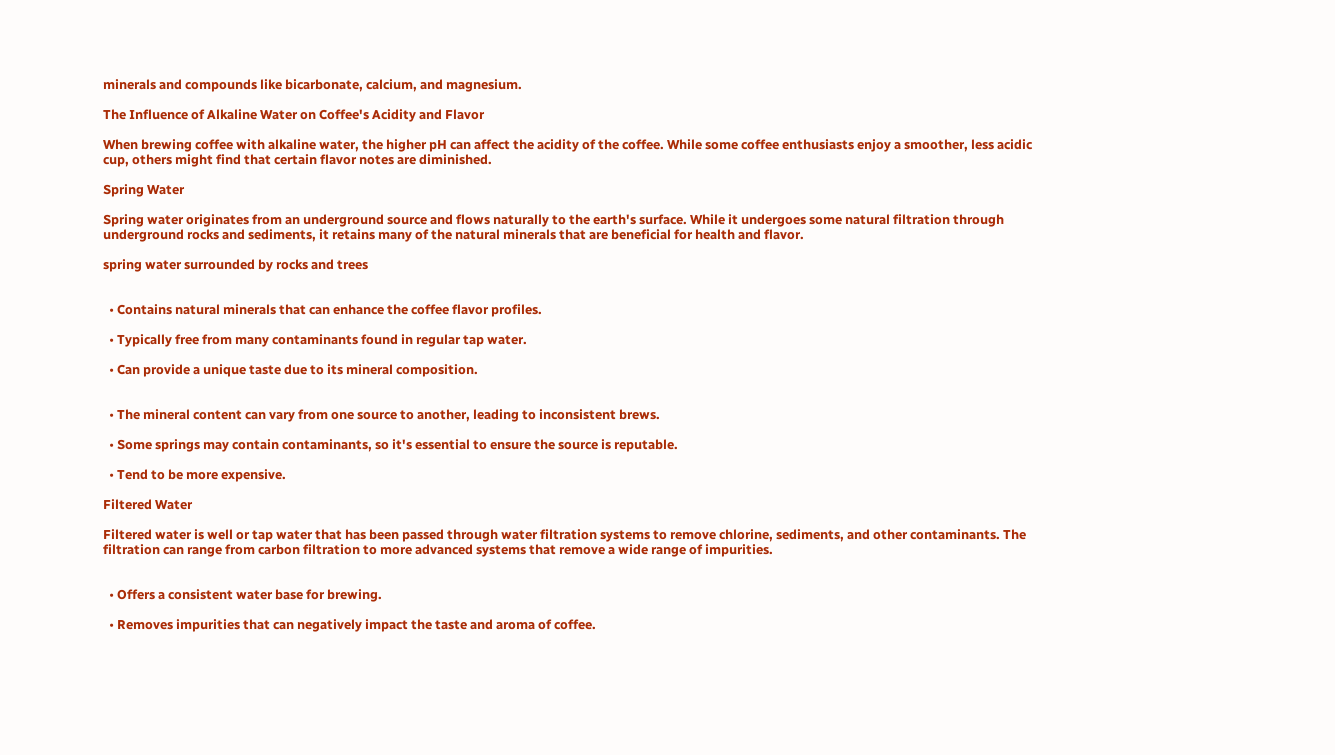minerals and compounds like bicarbonate, calcium, and magnesium.

The Influence of Alkaline Water on Coffee's Acidity and Flavor

When brewing coffee with alkaline water, the higher pH can affect the acidity of the coffee. While some coffee enthusiasts enjoy a smoother, less acidic cup, others might find that certain flavor notes are diminished.

Spring Water

Spring water originates from an underground source and flows naturally to the earth's surface. While it undergoes some natural filtration through underground rocks and sediments, it retains many of the natural minerals that are beneficial for health and flavor.

spring water surrounded by rocks and trees


  • Contains natural minerals that can enhance the coffee flavor profiles.

  • Typically free from many contaminants found in regular tap water.

  • Can provide a unique taste due to its mineral composition.


  • The mineral content can vary from one source to another, leading to inconsistent brews.

  • Some springs may contain contaminants, so it's essential to ensure the source is reputable.

  • Tend to be more expensive.

Filtered Water

Filtered water is well or tap water that has been passed through water filtration systems to remove chlorine, sediments, and other contaminants. The filtration can range from carbon filtration to more advanced systems that remove a wide range of impurities.


  • Offers a consistent water base for brewing.

  • Removes impurities that can negatively impact the taste and aroma of coffee.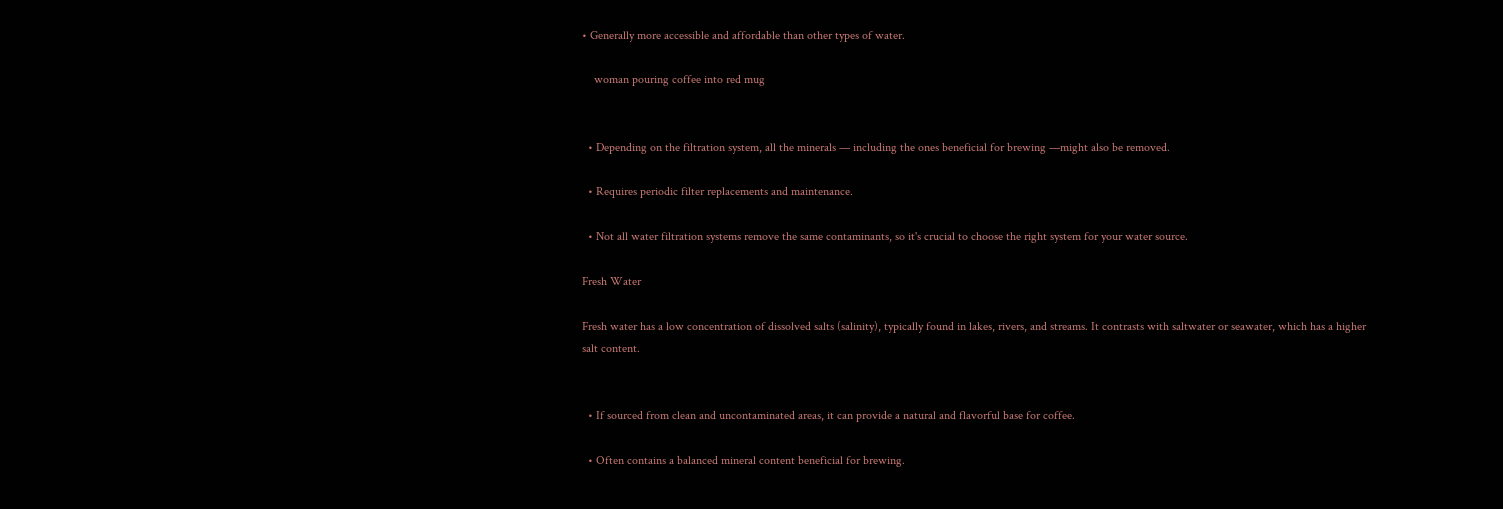• Generally more accessible and affordable than other types of water.

    woman pouring coffee into red mug


  • Depending on the filtration system, all the minerals — including the ones beneficial for brewing —might also be removed.

  • Requires periodic filter replacements and maintenance.

  • Not all water filtration systems remove the same contaminants, so it's crucial to choose the right system for your water source.

Fresh Water

Fresh water has a low concentration of dissolved salts (salinity), typically found in lakes, rivers, and streams. It contrasts with saltwater or seawater, which has a higher salt content.


  • If sourced from clean and uncontaminated areas, it can provide a natural and flavorful base for coffee.

  • Often contains a balanced mineral content beneficial for brewing.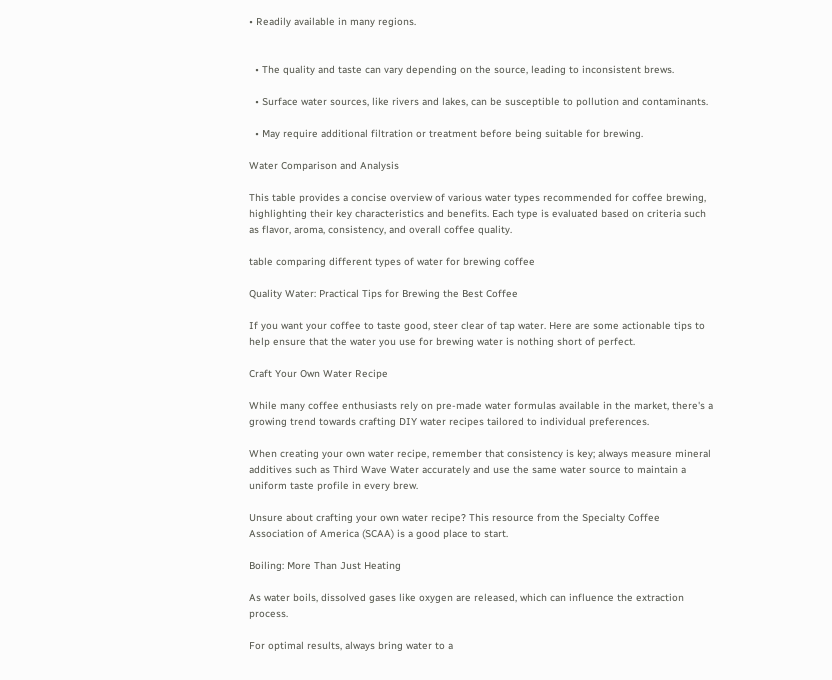• Readily available in many regions.


  • The quality and taste can vary depending on the source, leading to inconsistent brews.

  • Surface water sources, like rivers and lakes, can be susceptible to pollution and contaminants.

  • May require additional filtration or treatment before being suitable for brewing.

Water Comparison and Analysis

This table provides a concise overview of various water types recommended for coffee brewing, highlighting their key characteristics and benefits. Each type is evaluated based on criteria such as flavor, aroma, consistency, and overall coffee quality.

table comparing different types of water for brewing coffee

Quality Water: Practical Tips for Brewing the Best Coffee

If you want your coffee to taste good, steer clear of tap water. Here are some actionable tips to help ensure that the water you use for brewing water is nothing short of perfect.

Craft Your Own Water Recipe

While many coffee enthusiasts rely on pre-made water formulas available in the market, there's a growing trend towards crafting DIY water recipes tailored to individual preferences.

When creating your own water recipe, remember that consistency is key; always measure mineral additives such as Third Wave Water accurately and use the same water source to maintain a uniform taste profile in every brew.

Unsure about crafting your own water recipe? This resource from the Specialty Coffee Association of America (SCAA) is a good place to start.

Boiling: More Than Just Heating

As water boils, dissolved gases like oxygen are released, which can influence the extraction process.

For optimal results, always bring water to a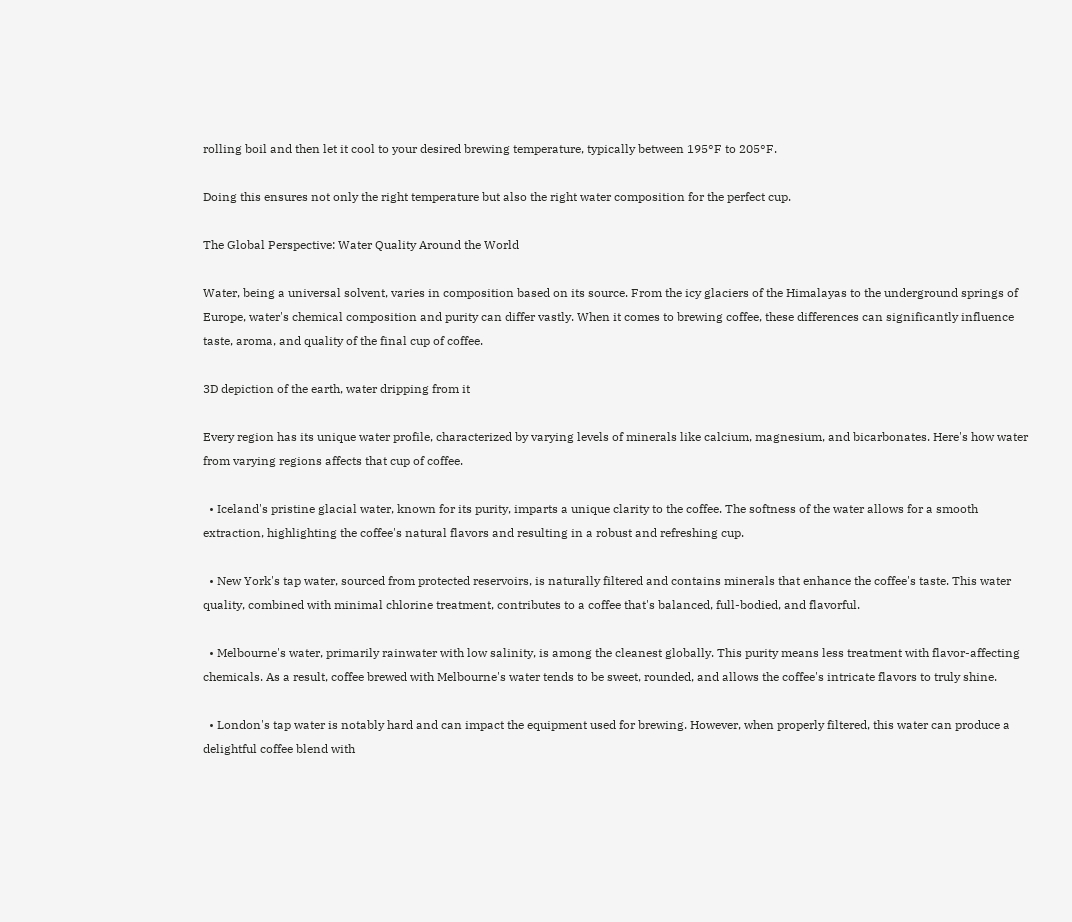rolling boil and then let it cool to your desired brewing temperature, typically between 195°F to 205°F.

Doing this ensures not only the right temperature but also the right water composition for the perfect cup.

The Global Perspective: Water Quality Around the World

Water, being a universal solvent, varies in composition based on its source. From the icy glaciers of the Himalayas to the underground springs of Europe, water's chemical composition and purity can differ vastly. When it comes to brewing coffee, these differences can significantly influence taste, aroma, and quality of the final cup of coffee.

3D depiction of the earth, water dripping from it

Every region has its unique water profile, characterized by varying levels of minerals like calcium, magnesium, and bicarbonates. Here's how water from varying regions affects that cup of coffee.

  • Iceland's pristine glacial water, known for its purity, imparts a unique clarity to the coffee. The softness of the water allows for a smooth extraction, highlighting the coffee's natural flavors and resulting in a robust and refreshing cup.

  • New York's tap water, sourced from protected reservoirs, is naturally filtered and contains minerals that enhance the coffee's taste. This water quality, combined with minimal chlorine treatment, contributes to a coffee that's balanced, full-bodied, and flavorful.

  • Melbourne's water, primarily rainwater with low salinity, is among the cleanest globally. This purity means less treatment with flavor-affecting chemicals. As a result, coffee brewed with Melbourne's water tends to be sweet, rounded, and allows the coffee's intricate flavors to truly shine.

  • London's tap water is notably hard and can impact the equipment used for brewing. However, when properly filtered, this water can produce a delightful coffee blend with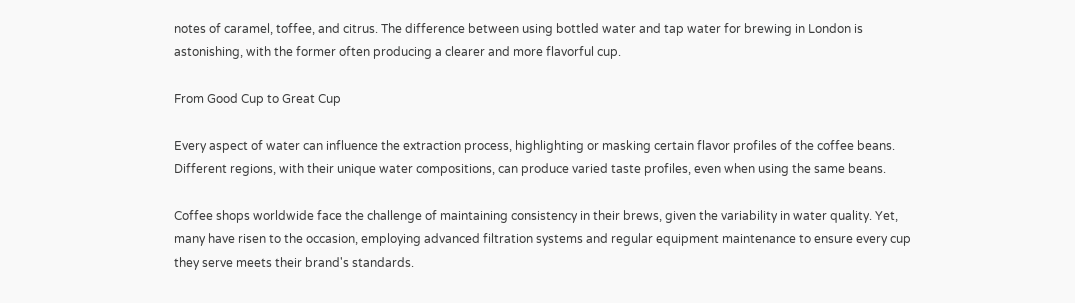notes of caramel, toffee, and citrus. The difference between using bottled water and tap water for brewing in London is astonishing, with the former often producing a clearer and more flavorful cup.

From Good Cup to Great Cup

Every aspect of water can influence the extraction process, highlighting or masking certain flavor profiles of the coffee beans. Different regions, with their unique water compositions, can produce varied taste profiles, even when using the same beans.

Coffee shops worldwide face the challenge of maintaining consistency in their brews, given the variability in water quality. Yet, many have risen to the occasion, employing advanced filtration systems and regular equipment maintenance to ensure every cup they serve meets their brand's standards.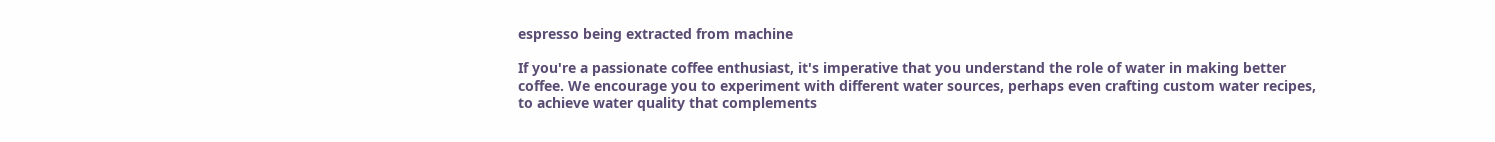espresso being extracted from machine

If you're a passionate coffee enthusiast, it's imperative that you understand the role of water in making better coffee. We encourage you to experiment with different water sources, perhaps even crafting custom water recipes, to achieve water quality that complements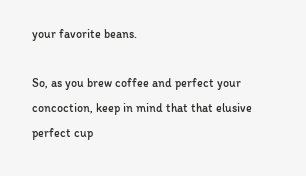your favorite beans.

So, as you brew coffee and perfect your concoction, keep in mind that that elusive perfect cup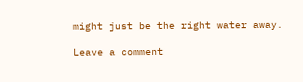might just be the right water away.

Leave a comment